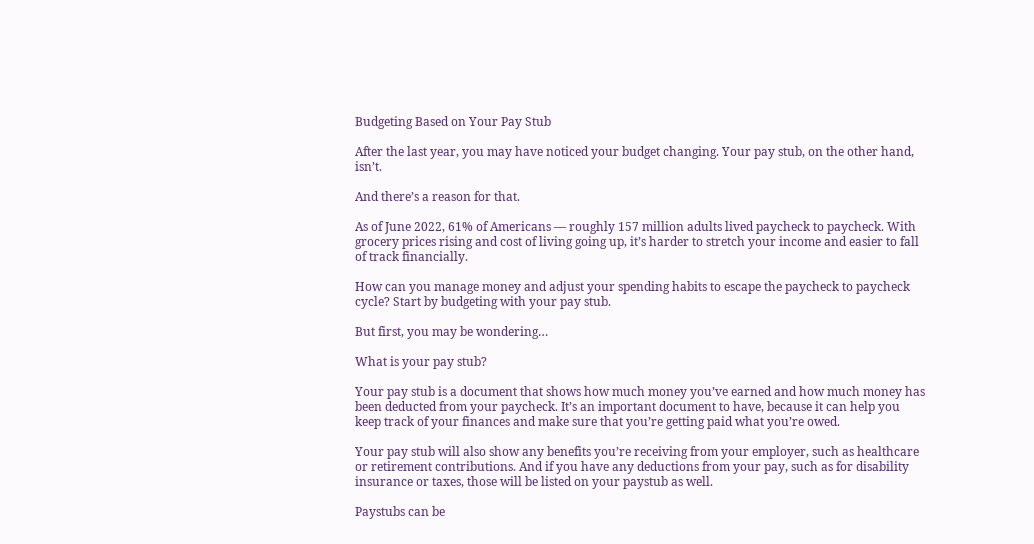Budgeting Based on Your Pay Stub

After the last year, you may have noticed your budget changing. Your pay stub, on the other hand, isn’t.

And there’s a reason for that.

As of June 2022, 61% of Americans — roughly 157 million adults lived paycheck to paycheck. With grocery prices rising and cost of living going up, it’s harder to stretch your income and easier to fall of track financially.

How can you manage money and adjust your spending habits to escape the paycheck to paycheck cycle? Start by budgeting with your pay stub.

But first, you may be wondering…

What is your pay stub?

Your pay stub is a document that shows how much money you’ve earned and how much money has been deducted from your paycheck. It’s an important document to have, because it can help you keep track of your finances and make sure that you’re getting paid what you’re owed.

Your pay stub will also show any benefits you’re receiving from your employer, such as healthcare or retirement contributions. And if you have any deductions from your pay, such as for disability insurance or taxes, those will be listed on your paystub as well.

Paystubs can be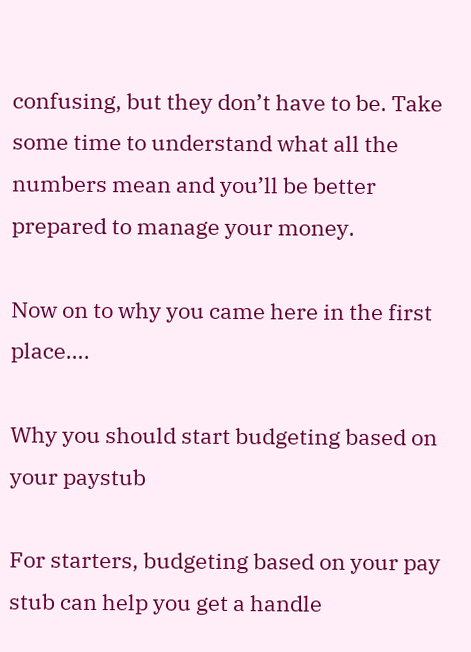confusing, but they don’t have to be. Take some time to understand what all the numbers mean and you’ll be better prepared to manage your money.

Now on to why you came here in the first place….

Why you should start budgeting based on your paystub

For starters, budgeting based on your pay stub can help you get a handle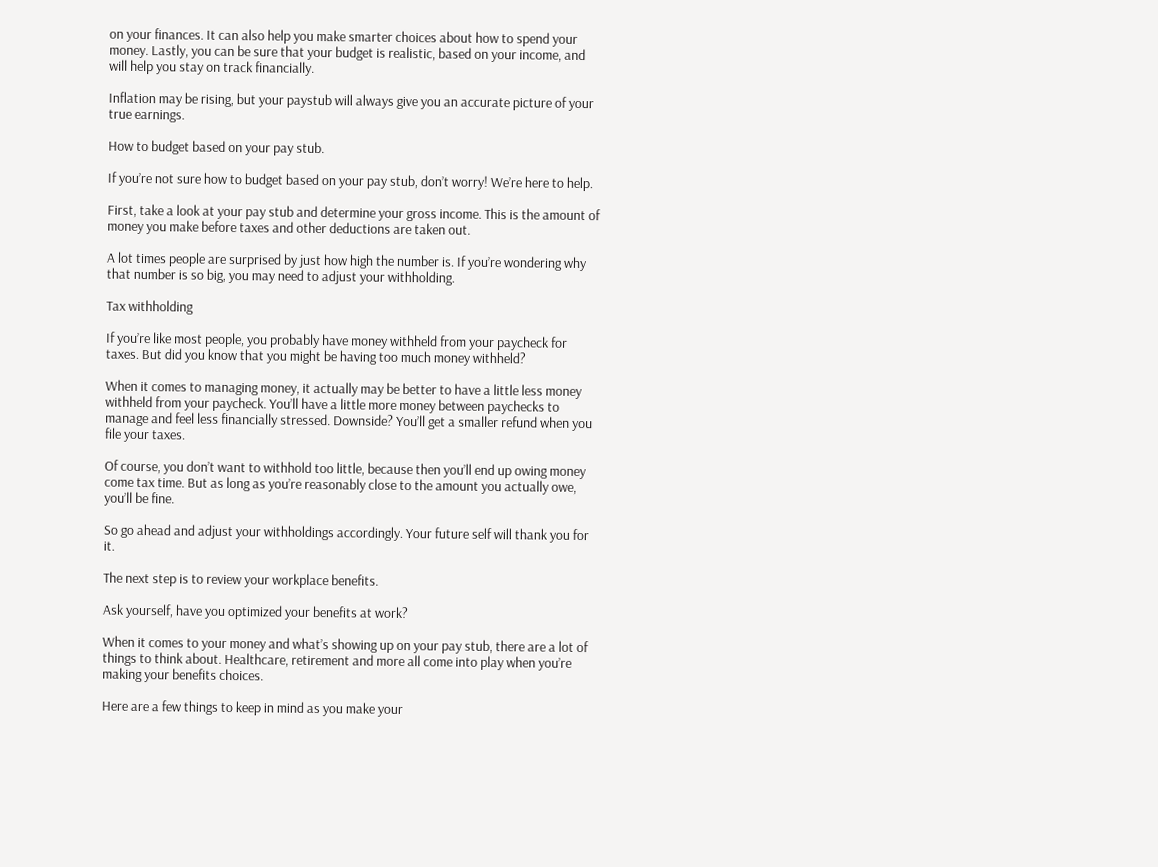on your finances. It can also help you make smarter choices about how to spend your money. Lastly, you can be sure that your budget is realistic, based on your income, and will help you stay on track financially.

Inflation may be rising, but your paystub will always give you an accurate picture of your true earnings.

How to budget based on your pay stub.

If you’re not sure how to budget based on your pay stub, don’t worry! We’re here to help.

First, take a look at your pay stub and determine your gross income. This is the amount of money you make before taxes and other deductions are taken out.

A lot times people are surprised by just how high the number is. If you’re wondering why that number is so big, you may need to adjust your withholding.

Tax withholding

If you’re like most people, you probably have money withheld from your paycheck for taxes. But did you know that you might be having too much money withheld?

When it comes to managing money, it actually may be better to have a little less money withheld from your paycheck. You’ll have a little more money between paychecks to manage and feel less financially stressed. Downside? You’ll get a smaller refund when you file your taxes.

Of course, you don’t want to withhold too little, because then you’ll end up owing money come tax time. But as long as you’re reasonably close to the amount you actually owe, you’ll be fine.

So go ahead and adjust your withholdings accordingly. Your future self will thank you for it.

The next step is to review your workplace benefits.

Ask yourself, have you optimized your benefits at work?

When it comes to your money and what’s showing up on your pay stub, there are a lot of things to think about. Healthcare, retirement and more all come into play when you’re making your benefits choices.

Here are a few things to keep in mind as you make your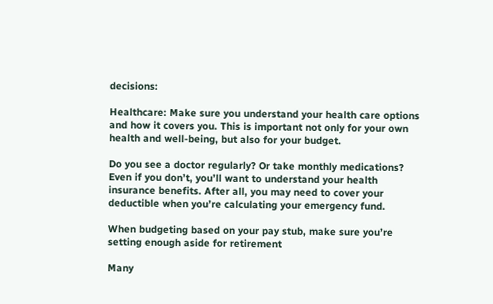decisions:

Healthcare: Make sure you understand your health care options and how it covers you. This is important not only for your own health and well-being, but also for your budget.

Do you see a doctor regularly? Or take monthly medications? Even if you don’t, you’ll want to understand your health insurance benefits. After all, you may need to cover your deductible when you’re calculating your emergency fund.

When budgeting based on your pay stub, make sure you’re setting enough aside for retirement

Many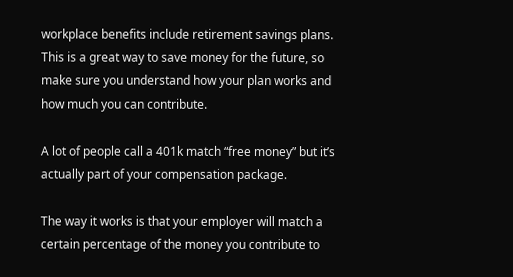workplace benefits include retirement savings plans. This is a great way to save money for the future, so make sure you understand how your plan works and how much you can contribute.

A lot of people call a 401k match “free money” but it’s actually part of your compensation package.

The way it works is that your employer will match a certain percentage of the money you contribute to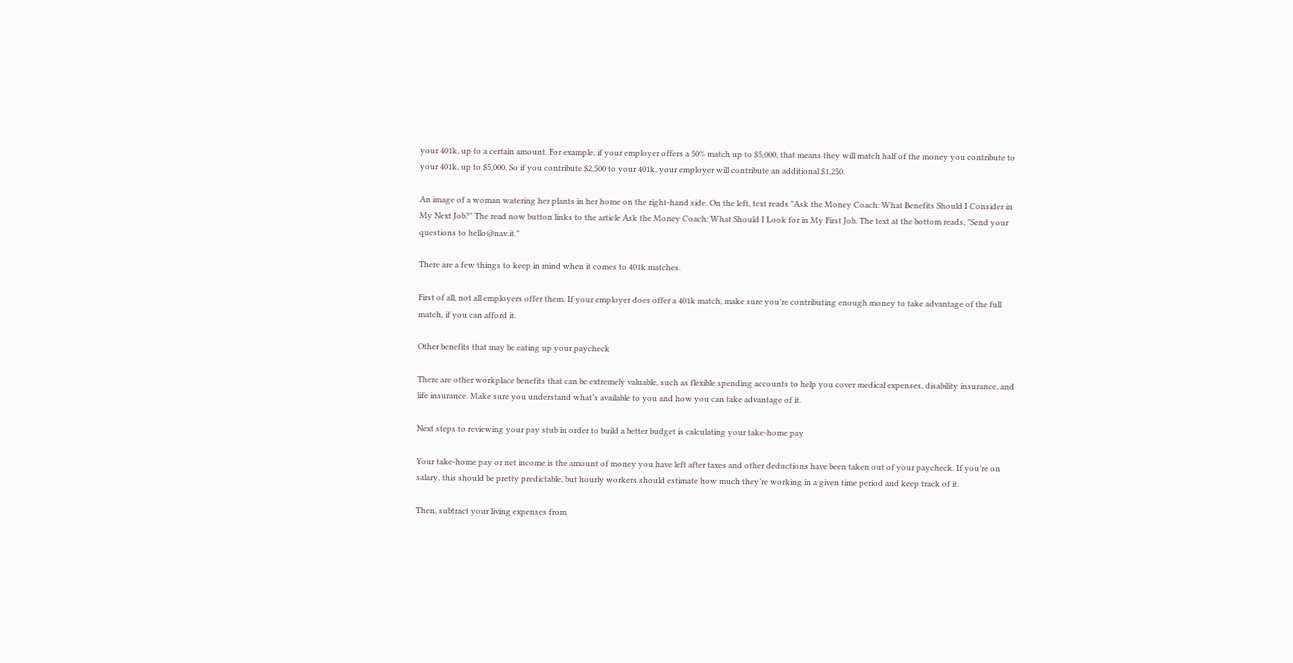your 401k, up to a certain amount. For example, if your employer offers a 50% match up to $5,000, that means they will match half of the money you contribute to your 401k, up to $5,000. So if you contribute $2,500 to your 401k, your employer will contribute an additional $1,250.

An image of a woman watering her plants in her home on the right-hand side. On the left, text reads "Ask the Money Coach: What Benefits Should I Consider in My Next Job?" The read now button links to the article Ask the Money Coach: What Should I Look for in My First Job. The text at the bottom reads, "Send your questions to hello@nav.it."

There are a few things to keep in mind when it comes to 401k matches.

First of all, not all employers offer them. If your employer does offer a 401k match, make sure you’re contributing enough money to take advantage of the full match, if you can afford it.

Other benefits that may be eating up your paycheck

There are other workplace benefits that can be extremely valuable, such as flexible spending accounts to help you cover medical expenses, disability insurance, and life insurance. Make sure you understand what’s available to you and how you can take advantage of it.

Next steps to reviewing your pay stub in order to build a better budget is calculating your take-home pay

Your take-home pay or net income is the amount of money you have left after taxes and other deductions have been taken out of your paycheck. If you’re on salary, this should be pretty predictable, but hourly workers should estimate how much they’re working in a given time period and keep track of it.

Then, subtract your living expenses from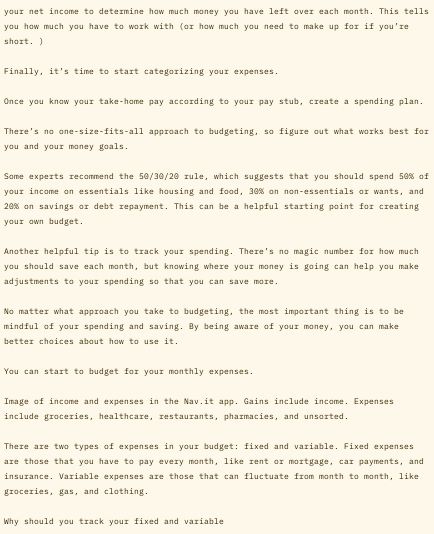your net income to determine how much money you have left over each month. This tells you how much you have to work with (or how much you need to make up for if you’re short. )

Finally, it’s time to start categorizing your expenses.

Once you know your take-home pay according to your pay stub, create a spending plan.

There’s no one-size-fits-all approach to budgeting, so figure out what works best for you and your money goals.

Some experts recommend the 50/30/20 rule, which suggests that you should spend 50% of your income on essentials like housing and food, 30% on non-essentials or wants, and 20% on savings or debt repayment. This can be a helpful starting point for creating your own budget.

Another helpful tip is to track your spending. There’s no magic number for how much you should save each month, but knowing where your money is going can help you make adjustments to your spending so that you can save more.

No matter what approach you take to budgeting, the most important thing is to be mindful of your spending and saving. By being aware of your money, you can make better choices about how to use it.

You can start to budget for your monthly expenses.

Image of income and expenses in the Nav.it app. Gains include income. Expenses include groceries, healthcare, restaurants, pharmacies, and unsorted.

There are two types of expenses in your budget: fixed and variable. Fixed expenses are those that you have to pay every month, like rent or mortgage, car payments, and insurance. Variable expenses are those that can fluctuate from month to month, like groceries, gas, and clothing.

Why should you track your fixed and variable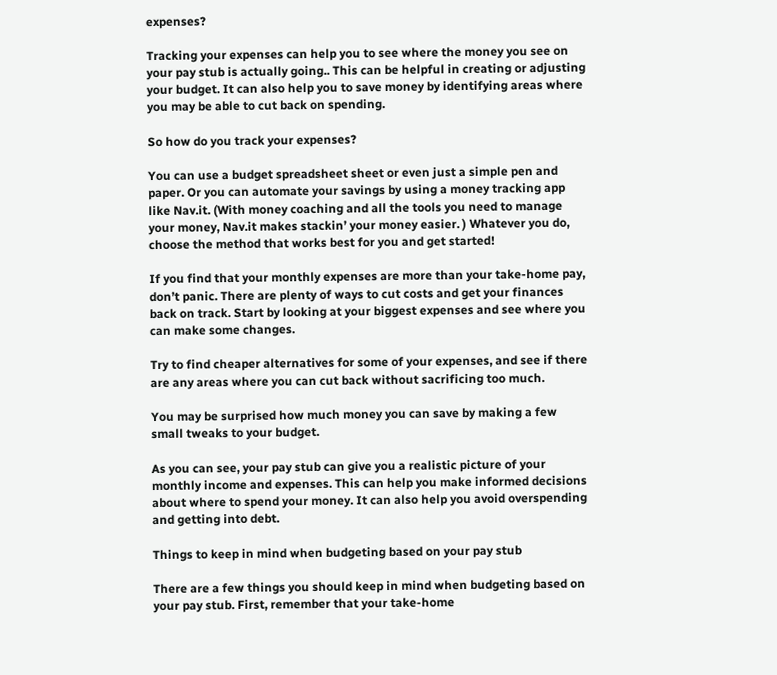expenses?

Tracking your expenses can help you to see where the money you see on your pay stub is actually going.. This can be helpful in creating or adjusting your budget. It can also help you to save money by identifying areas where you may be able to cut back on spending.

So how do you track your expenses?

You can use a budget spreadsheet sheet or even just a simple pen and paper. Or you can automate your savings by using a money tracking app like Nav.it. (With money coaching and all the tools you need to manage your money, Nav.it makes stackin’ your money easier. ) Whatever you do, choose the method that works best for you and get started!

If you find that your monthly expenses are more than your take-home pay, don’t panic. There are plenty of ways to cut costs and get your finances back on track. Start by looking at your biggest expenses and see where you can make some changes.

Try to find cheaper alternatives for some of your expenses, and see if there are any areas where you can cut back without sacrificing too much.

You may be surprised how much money you can save by making a few small tweaks to your budget.

As you can see, your pay stub can give you a realistic picture of your monthly income and expenses. This can help you make informed decisions about where to spend your money. It can also help you avoid overspending and getting into debt.

Things to keep in mind when budgeting based on your pay stub

There are a few things you should keep in mind when budgeting based on your pay stub. First, remember that your take-home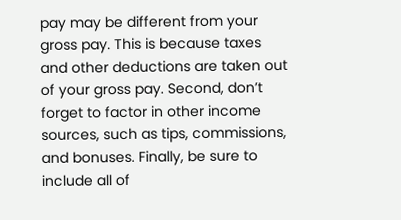pay may be different from your gross pay. This is because taxes and other deductions are taken out of your gross pay. Second, don’t forget to factor in other income sources, such as tips, commissions, and bonuses. Finally, be sure to include all of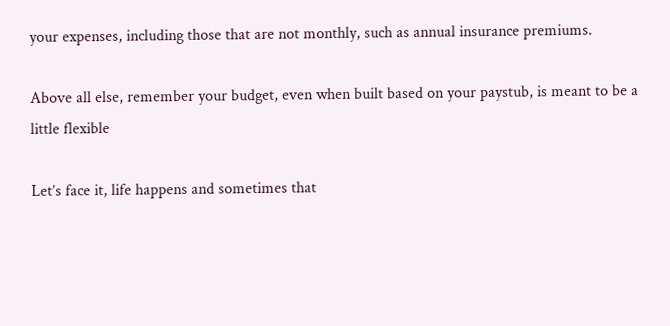your expenses, including those that are not monthly, such as annual insurance premiums.

Above all else, remember your budget, even when built based on your paystub, is meant to be a little flexible

Let’s face it, life happens and sometimes that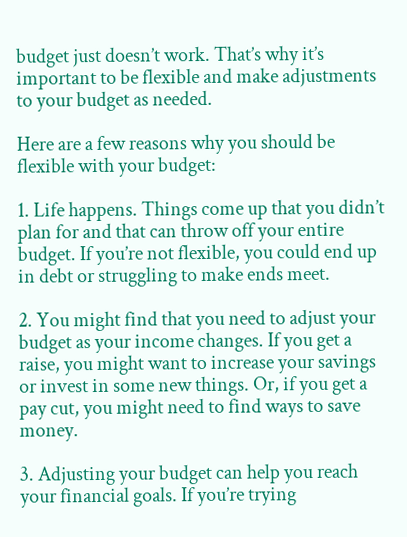budget just doesn’t work. That’s why it’s important to be flexible and make adjustments to your budget as needed.

Here are a few reasons why you should be flexible with your budget:

1. Life happens. Things come up that you didn’t plan for and that can throw off your entire budget. If you’re not flexible, you could end up in debt or struggling to make ends meet.

2. You might find that you need to adjust your budget as your income changes. If you get a raise, you might want to increase your savings or invest in some new things. Or, if you get a pay cut, you might need to find ways to save money.

3. Adjusting your budget can help you reach your financial goals. If you’re trying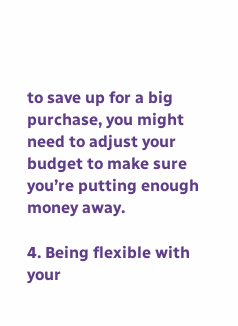to save up for a big purchase, you might need to adjust your budget to make sure you’re putting enough money away.

4. Being flexible with your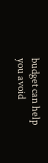budget can help you avoid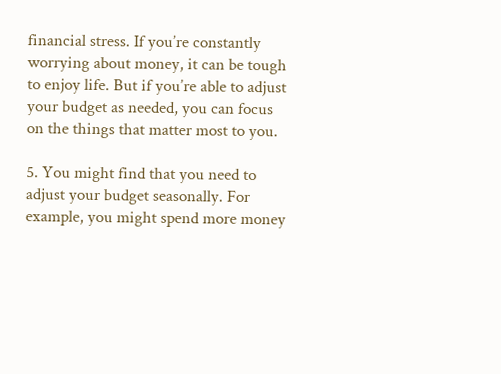financial stress. If you’re constantly worrying about money, it can be tough to enjoy life. But if you’re able to adjust your budget as needed, you can focus on the things that matter most to you.

5. You might find that you need to adjust your budget seasonally. For example, you might spend more money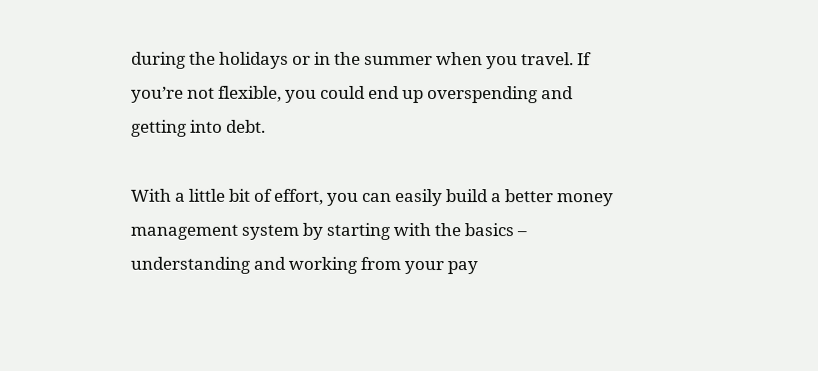during the holidays or in the summer when you travel. If you’re not flexible, you could end up overspending and getting into debt.

With a little bit of effort, you can easily build a better money management system by starting with the basics – understanding and working from your pay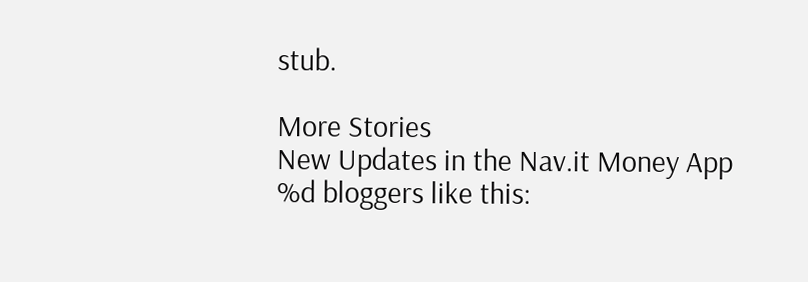stub.

More Stories
New Updates in the Nav.it Money App
%d bloggers like this: